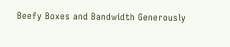Beefy Boxes and Bandwidth Generously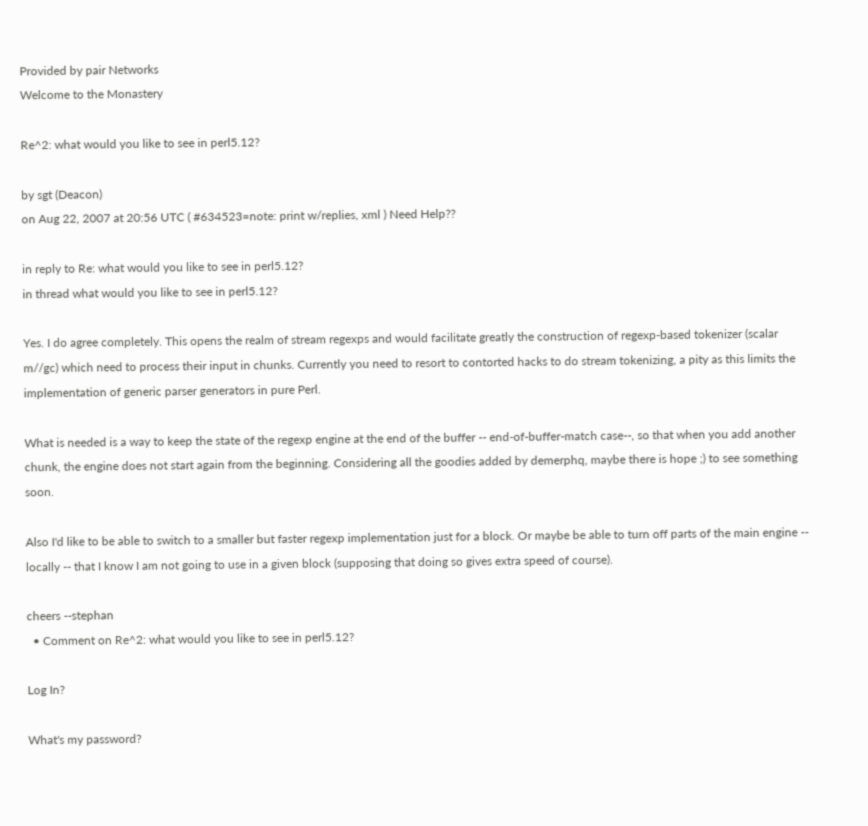Provided by pair Networks
Welcome to the Monastery

Re^2: what would you like to see in perl5.12?

by sgt (Deacon)
on Aug 22, 2007 at 20:56 UTC ( #634523=note: print w/replies, xml ) Need Help??

in reply to Re: what would you like to see in perl5.12?
in thread what would you like to see in perl5.12?

Yes. I do agree completely. This opens the realm of stream regexps and would facilitate greatly the construction of regexp-based tokenizer (scalar m//gc) which need to process their input in chunks. Currently you need to resort to contorted hacks to do stream tokenizing, a pity as this limits the implementation of generic parser generators in pure Perl.

What is needed is a way to keep the state of the regexp engine at the end of the buffer -- end-of-buffer-match case--, so that when you add another chunk, the engine does not start again from the beginning. Considering all the goodies added by demerphq, maybe there is hope ;) to see something soon.

Also I'd like to be able to switch to a smaller but faster regexp implementation just for a block. Or maybe be able to turn off parts of the main engine -- locally -- that I know I am not going to use in a given block (supposing that doing so gives extra speed of course).

cheers --stephan
  • Comment on Re^2: what would you like to see in perl5.12?

Log In?

What's my password?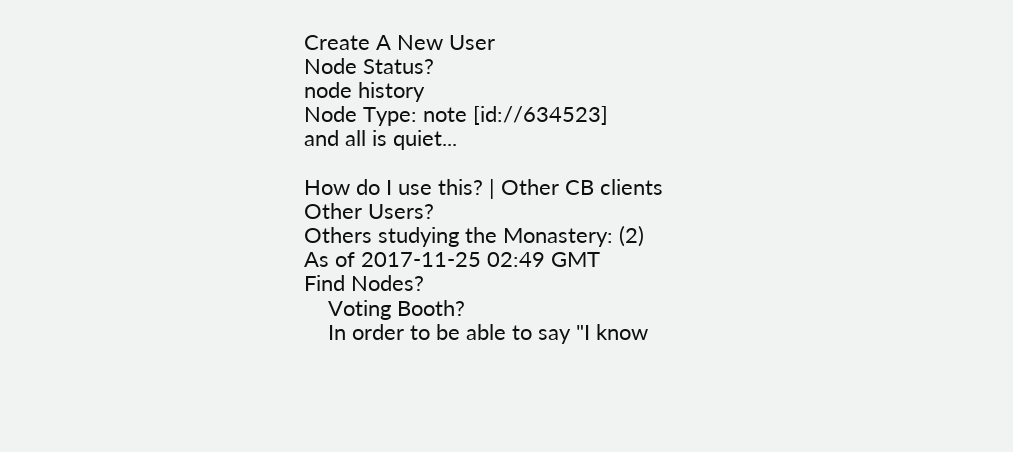Create A New User
Node Status?
node history
Node Type: note [id://634523]
and all is quiet...

How do I use this? | Other CB clients
Other Users?
Others studying the Monastery: (2)
As of 2017-11-25 02:49 GMT
Find Nodes?
    Voting Booth?
    In order to be able to say "I know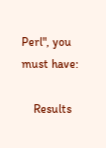Perl", you must have:

    Results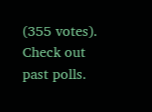(355 votes). Check out past polls.